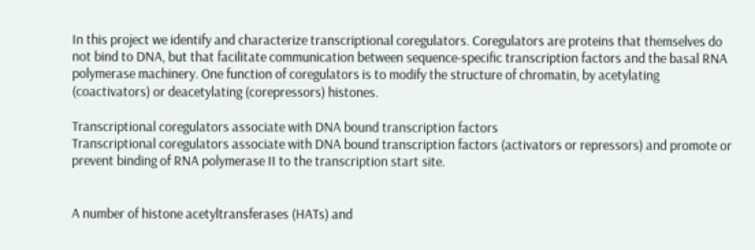In this project we identify and characterize transcriptional coregulators. Coregulators are proteins that themselves do not bind to DNA, but that facilitate communication between sequence-specific transcription factors and the basal RNA polymerase machinery. One function of coregulators is to modify the structure of chromatin, by acetylating (coactivators) or deacetylating (corepressors) histones.

Transcriptional coregulators associate with DNA bound transcription factors
Transcriptional coregulators associate with DNA bound transcription factors (activators or repressors) and promote or prevent binding of RNA polymerase II to the transcription start site.


A number of histone acetyltransferases (HATs) and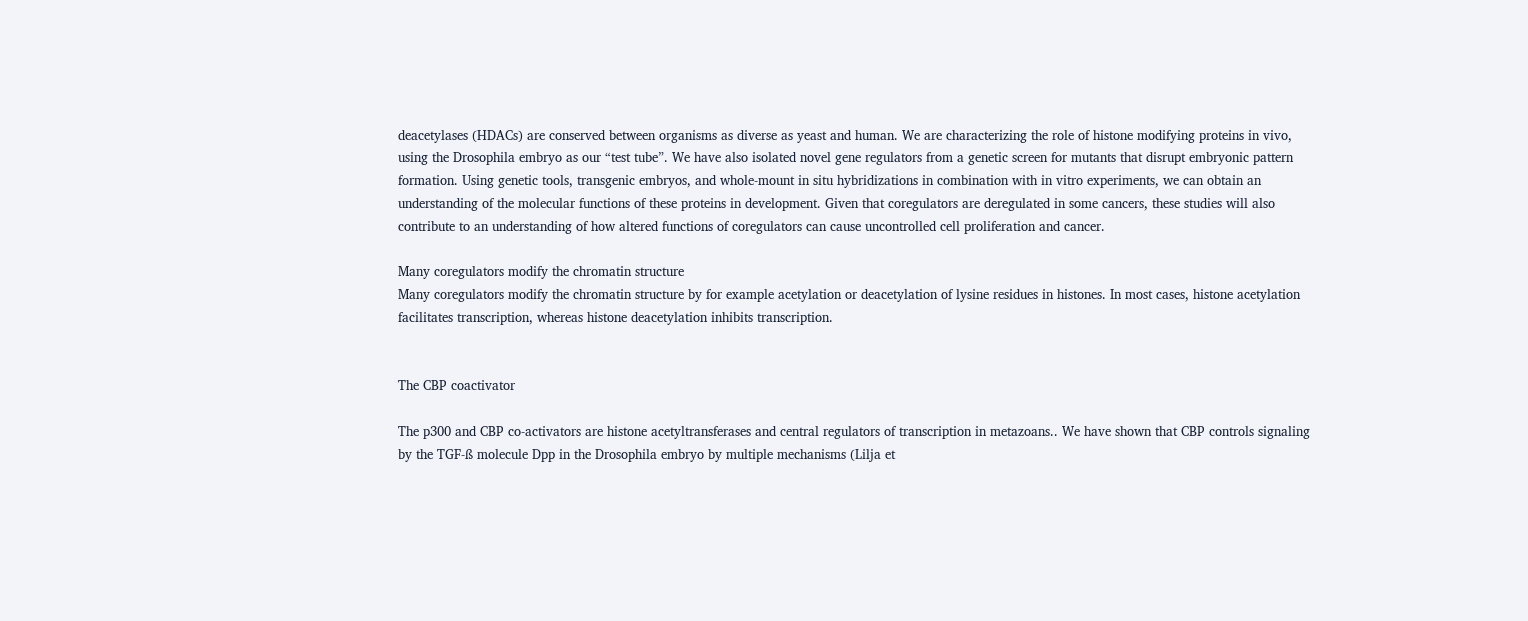deacetylases (HDACs) are conserved between organisms as diverse as yeast and human. We are characterizing the role of histone modifying proteins in vivo, using the Drosophila embryo as our “test tube”. We have also isolated novel gene regulators from a genetic screen for mutants that disrupt embryonic pattern formation. Using genetic tools, transgenic embryos, and whole-mount in situ hybridizations in combination with in vitro experiments, we can obtain an understanding of the molecular functions of these proteins in development. Given that coregulators are deregulated in some cancers, these studies will also contribute to an understanding of how altered functions of coregulators can cause uncontrolled cell proliferation and cancer.

Many coregulators modify the chromatin structure
Many coregulators modify the chromatin structure by for example acetylation or deacetylation of lysine residues in histones. In most cases, histone acetylation facilitates transcription, whereas histone deacetylation inhibits transcription.


The CBP coactivator

The p300 and CBP co-activators are histone acetyltransferases and central regulators of transcription in metazoans.. We have shown that CBP controls signaling by the TGF-ß molecule Dpp in the Drosophila embryo by multiple mechanisms (Lilja et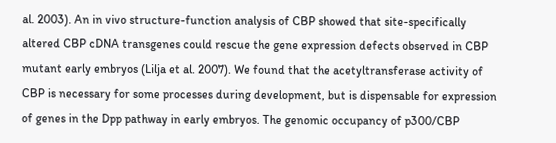al. 2003). An in vivo structure-function analysis of CBP showed that site-specifically altered CBP cDNA transgenes could rescue the gene expression defects observed in CBP mutant early embryos (Lilja et al. 2007). We found that the acetyltransferase activity of CBP is necessary for some processes during development, but is dispensable for expression of genes in the Dpp pathway in early embryos. The genomic occupancy of p300/CBP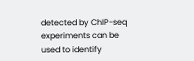detected by ChIP-seq experiments can be used to identify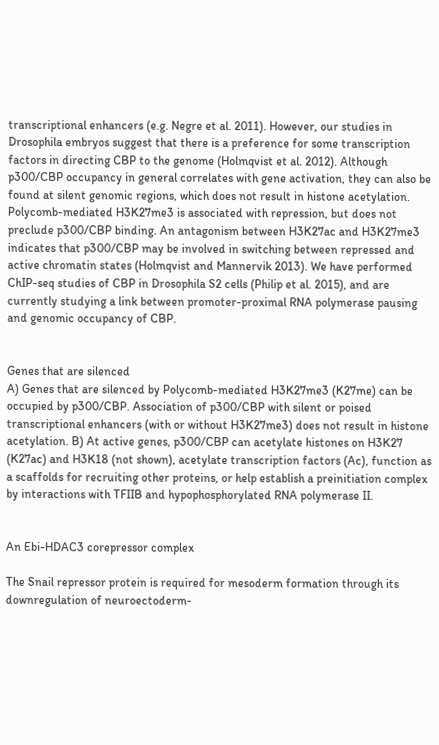transcriptional enhancers (e.g. Negre et al. 2011). However, our studies in Drosophila embryos suggest that there is a preference for some transcription factors in directing CBP to the genome (Holmqvist et al. 2012). Although p300/CBP occupancy in general correlates with gene activation, they can also be found at silent genomic regions, which does not result in histone acetylation. Polycomb-mediated H3K27me3 is associated with repression, but does not preclude p300/CBP binding. An antagonism between H3K27ac and H3K27me3 indicates that p300/CBP may be involved in switching between repressed and active chromatin states (Holmqvist and Mannervik 2013). We have performed ChIP-seq studies of CBP in Drosophila S2 cells (Philip et al. 2015), and are currently studying a link between promoter-proximal RNA polymerase pausing and genomic occupancy of CBP.


Genes that are silenced
A) Genes that are silenced by Polycomb-mediated H3K27me3 (K27me) can be occupied by p300/CBP. Association of p300/CBP with silent or poised transcriptional enhancers (with or without H3K27me3) does not result in histone acetylation. B) At active genes, p300/CBP can acetylate histones on H3K27 (K27ac) and H3K18 (not shown), acetylate transcription factors (Ac), function as a scaffolds for recruiting other proteins, or help establish a preinitiation complex by interactions with TFIIB and hypophosphorylated RNA polymerase II.


An Ebi-HDAC3 corepressor complex

The Snail repressor protein is required for mesoderm formation through its downregulation of neuroectoderm-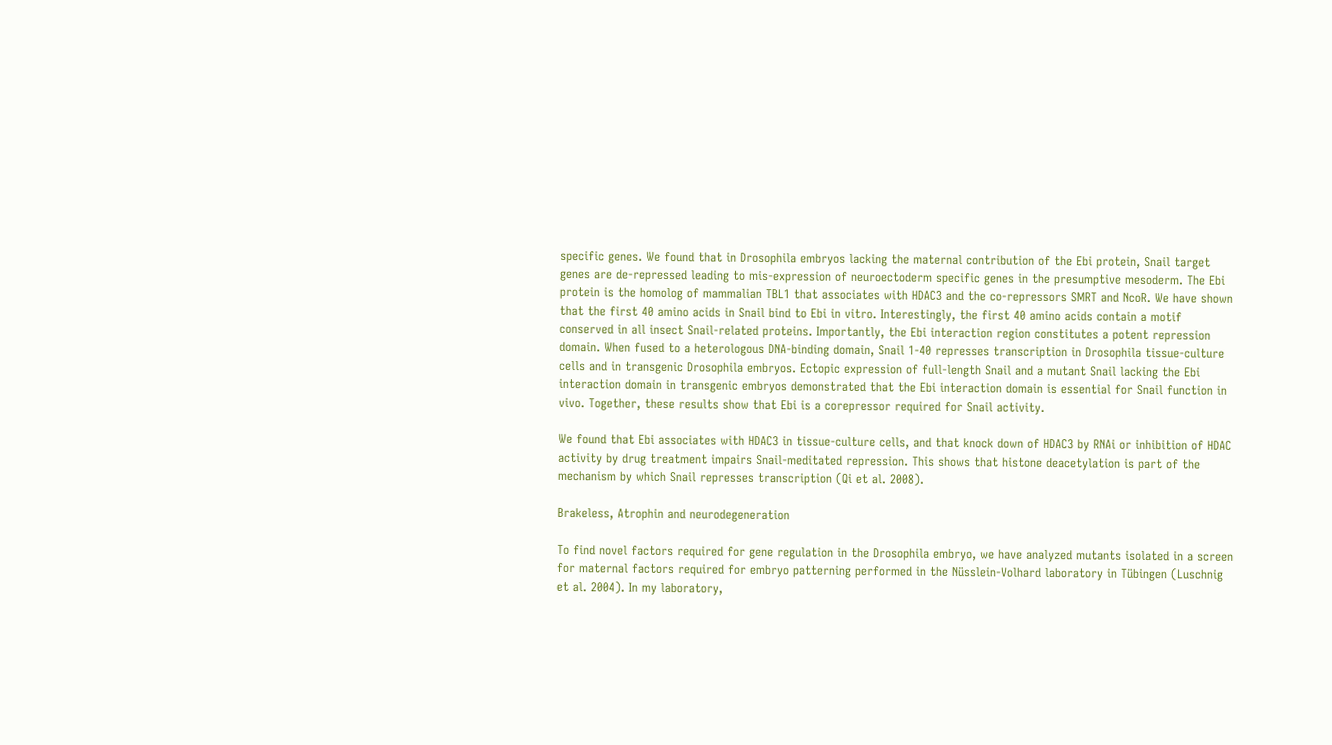specific genes. We found that in Drosophila embryos lacking the maternal contribution of the Ebi protein, Snail target genes are de-repressed leading to mis-expression of neuroectoderm specific genes in the presumptive mesoderm. The Ebi protein is the homolog of mammalian TBL1 that associates with HDAC3 and the co-repressors SMRT and NcoR. We have shown that the first 40 amino acids in Snail bind to Ebi in vitro. Interestingly, the first 40 amino acids contain a motif conserved in all insect Snail-related proteins. Importantly, the Ebi interaction region constitutes a potent repression domain. When fused to a heterologous DNA-binding domain, Snail 1-40 represses transcription in Drosophila tissue-culture cells and in transgenic Drosophila embryos. Ectopic expression of full-length Snail and a mutant Snail lacking the Ebi interaction domain in transgenic embryos demonstrated that the Ebi interaction domain is essential for Snail function in vivo. Together, these results show that Ebi is a corepressor required for Snail activity.

We found that Ebi associates with HDAC3 in tissue-culture cells, and that knock down of HDAC3 by RNAi or inhibition of HDAC activity by drug treatment impairs Snail-meditated repression. This shows that histone deacetylation is part of the mechanism by which Snail represses transcription (Qi et al. 2008).

Brakeless, Atrophin and neurodegeneration

To find novel factors required for gene regulation in the Drosophila embryo, we have analyzed mutants isolated in a screen for maternal factors required for embryo patterning performed in the Nüsslein-Volhard laboratory in Tübingen (Luschnig et al. 2004). In my laboratory,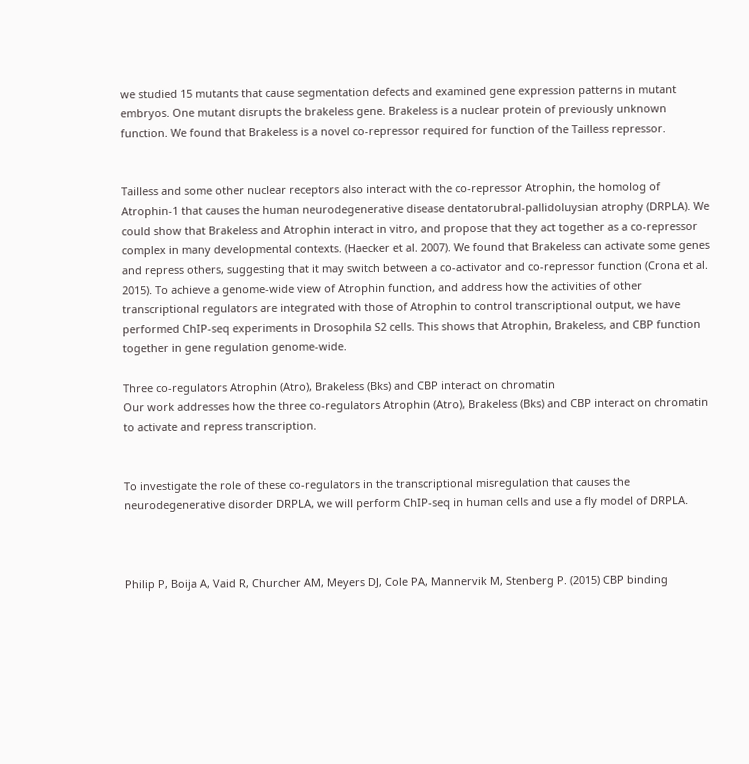we studied 15 mutants that cause segmentation defects and examined gene expression patterns in mutant embryos. One mutant disrupts the brakeless gene. Brakeless is a nuclear protein of previously unknown function. We found that Brakeless is a novel co-repressor required for function of the Tailless repressor.


Tailless and some other nuclear receptors also interact with the co-repressor Atrophin, the homolog of Atrophin-1 that causes the human neurodegenerative disease dentatorubral-pallidoluysian atrophy (DRPLA). We could show that Brakeless and Atrophin interact in vitro, and propose that they act together as a co-repressor complex in many developmental contexts. (Haecker et al. 2007). We found that Brakeless can activate some genes and repress others, suggesting that it may switch between a co-activator and co-repressor function (Crona et al. 2015). To achieve a genome-wide view of Atrophin function, and address how the activities of other transcriptional regulators are integrated with those of Atrophin to control transcriptional output, we have performed ChIP-seq experiments in Drosophila S2 cells. This shows that Atrophin, Brakeless, and CBP function together in gene regulation genome-wide.

Three co-regulators Atrophin (Atro), Brakeless (Bks) and CBP interact on chromatin
Our work addresses how the three co-regulators Atrophin (Atro), Brakeless (Bks) and CBP interact on chromatin to activate and repress transcription.


To investigate the role of these co-regulators in the transcriptional misregulation that causes the neurodegenerative disorder DRPLA, we will perform ChIP-seq in human cells and use a fly model of DRPLA.



Philip P, Boija A, Vaid R, Churcher AM, Meyers DJ, Cole PA, Mannervik M, Stenberg P. (2015) CBP binding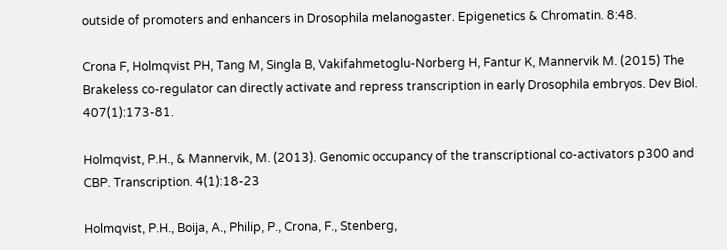outside of promoters and enhancers in Drosophila melanogaster. Epigenetics & Chromatin. 8:48.

Crona F, Holmqvist PH, Tang M, Singla B, Vakifahmetoglu-Norberg H, Fantur K, Mannervik M. (2015) The Brakeless co-regulator can directly activate and repress transcription in early Drosophila embryos. Dev Biol. 407(1):173-81.

Holmqvist, P.H., & Mannervik, M. (2013). Genomic occupancy of the transcriptional co-activators p300 and CBP. Transcription. 4(1):18-23

Holmqvist, P.H., Boija, A., Philip, P., Crona, F., Stenberg,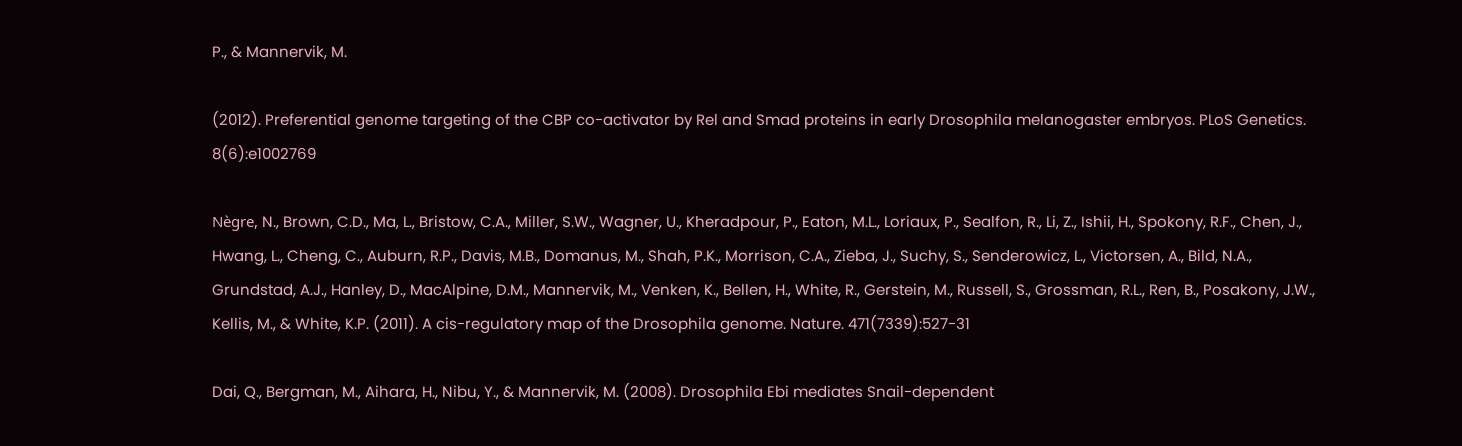P., & Mannervik, M.

(2012). Preferential genome targeting of the CBP co-activator by Rel and Smad proteins in early Drosophila melanogaster embryos. PLoS Genetics. 8(6):e1002769

Nègre, N., Brown, C.D., Ma, L., Bristow, C.A., Miller, S.W., Wagner, U., Kheradpour, P., Eaton, M.L., Loriaux, P., Sealfon, R., Li, Z., Ishii, H., Spokony, R.F., Chen, J., Hwang, L., Cheng, C., Auburn, R.P., Davis, M.B., Domanus, M., Shah, P.K., Morrison, C.A., Zieba, J., Suchy, S., Senderowicz, L., Victorsen, A., Bild, N.A., Grundstad, A.J., Hanley, D., MacAlpine, D.M., Mannervik, M., Venken, K., Bellen, H., White, R., Gerstein, M., Russell, S., Grossman, R.L., Ren, B., Posakony, J.W., Kellis, M., & White, K.P. (2011). A cis-regulatory map of the Drosophila genome. Nature. 471(7339):527-31

Dai, Q., Bergman, M., Aihara, H., Nibu, Y., & Mannervik, M. (2008). Drosophila Ebi mediates Snail-dependent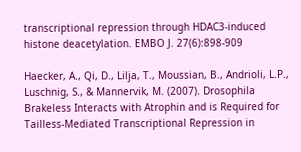transcriptional repression through HDAC3-induced histone deacetylation. EMBO J. 27(6):898-909

Haecker, A., Qi, D., Lilja, T., Moussian, B., Andrioli, L.P., Luschnig, S., & Mannervik, M. (2007). Drosophila Brakeless Interacts with Atrophin and is Required for Tailless-Mediated Transcriptional Repression in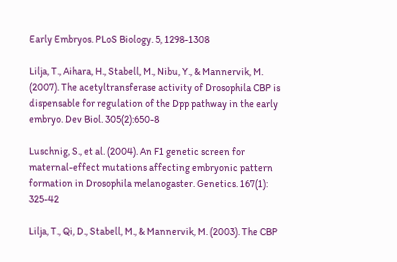Early Embryos. PLoS Biology. 5, 1298-1308

Lilja, T., Aihara, H., Stabell, M., Nibu, Y., & Mannervik, M. (2007). The acetyltransferase activity of Drosophila CBP is dispensable for regulation of the Dpp pathway in the early embryo. Dev Biol. 305(2):650-8

Luschnig, S., et al. (2004). An F1 genetic screen for maternal-effect mutations affecting embryonic pattern formation in Drosophila melanogaster. Genetics. 167(1): 325-42

Lilja, T., Qi, D., Stabell, M., & Mannervik, M. (2003). The CBP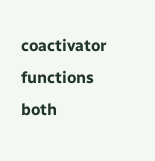coactivator functions both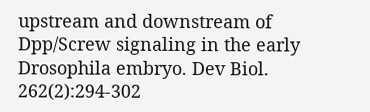upstream and downstream of Dpp/Screw signaling in the early Drosophila embryo. Dev Biol. 262(2):294-302